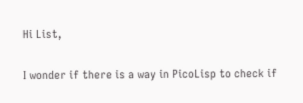Hi List,

I wonder if there is a way in PicoLisp to check if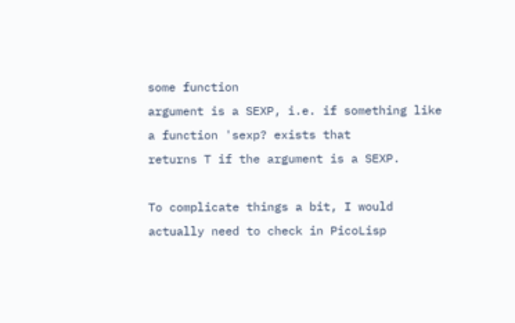some function
argument is a SEXP, i.e. if something like a function 'sexp? exists that
returns T if the argument is a SEXP.

To complicate things a bit, I would actually need to check in PicoLisp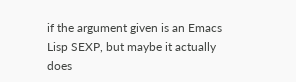if the argument given is an Emacs Lisp SEXP, but maybe it actually does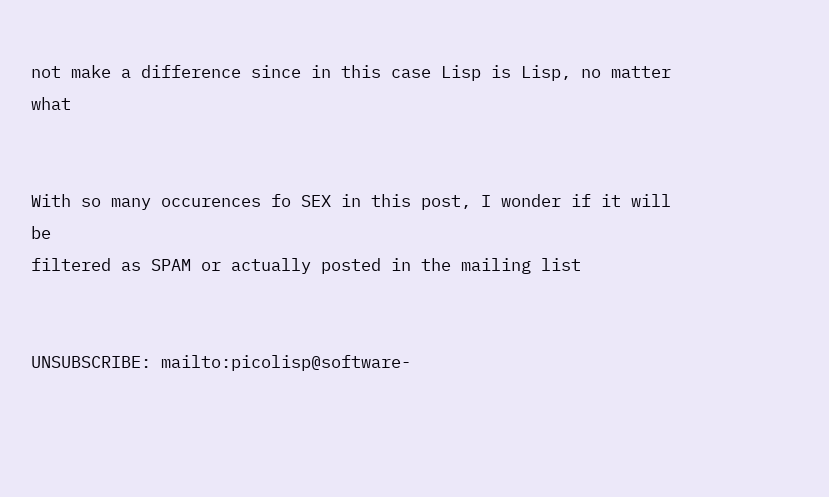not make a difference since in this case Lisp is Lisp, no matter what


With so many occurences fo SEX in this post, I wonder if it will be
filtered as SPAM or actually posted in the mailing list


UNSUBSCRIBE: mailto:picolisp@software-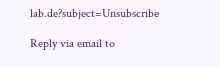lab.de?subject=Unsubscribe

Reply via email to